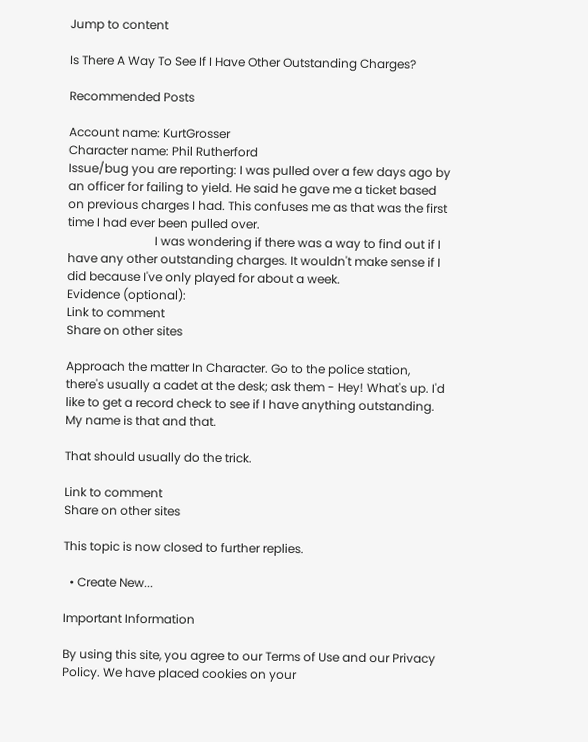Jump to content

Is There A Way To See If I Have Other Outstanding Charges?

Recommended Posts

Account name: KurtGrosser
Character name: Phil Rutherford
Issue/bug you are reporting: I was pulled over a few days ago by an officer for failing to yield. He said he gave me a ticket based on previous charges I had. This confuses me as that was the first time I had ever been pulled over.
                             I was wondering if there was a way to find out if I have any other outstanding charges. It wouldn't make sense if I did because I've only played for about a week.
Evidence (optional):
Link to comment
Share on other sites

Approach the matter In Character. Go to the police station, there's usually a cadet at the desk; ask them - Hey! What's up. I'd like to get a record check to see if I have anything outstanding. My name is that and that.

That should usually do the trick.

Link to comment
Share on other sites

This topic is now closed to further replies.

  • Create New...

Important Information

By using this site, you agree to our Terms of Use and our Privacy Policy. We have placed cookies on your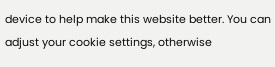device to help make this website better. You can adjust your cookie settings, otherwise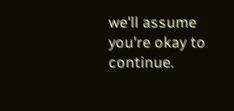we'll assume you're okay to continue.